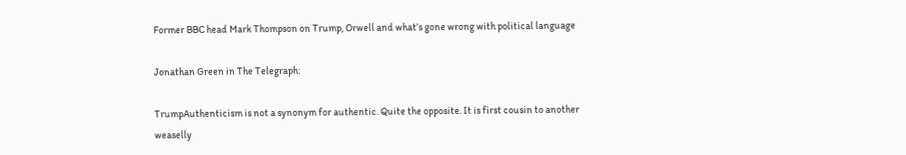Former BBC head Mark Thompson on Trump, Orwell and what’s gone wrong with political language

Jonathan Green in The Telegraph:

TrumpAuthenticism is not a synonym for authentic. Quite the opposite. It is first cousin to another weaselly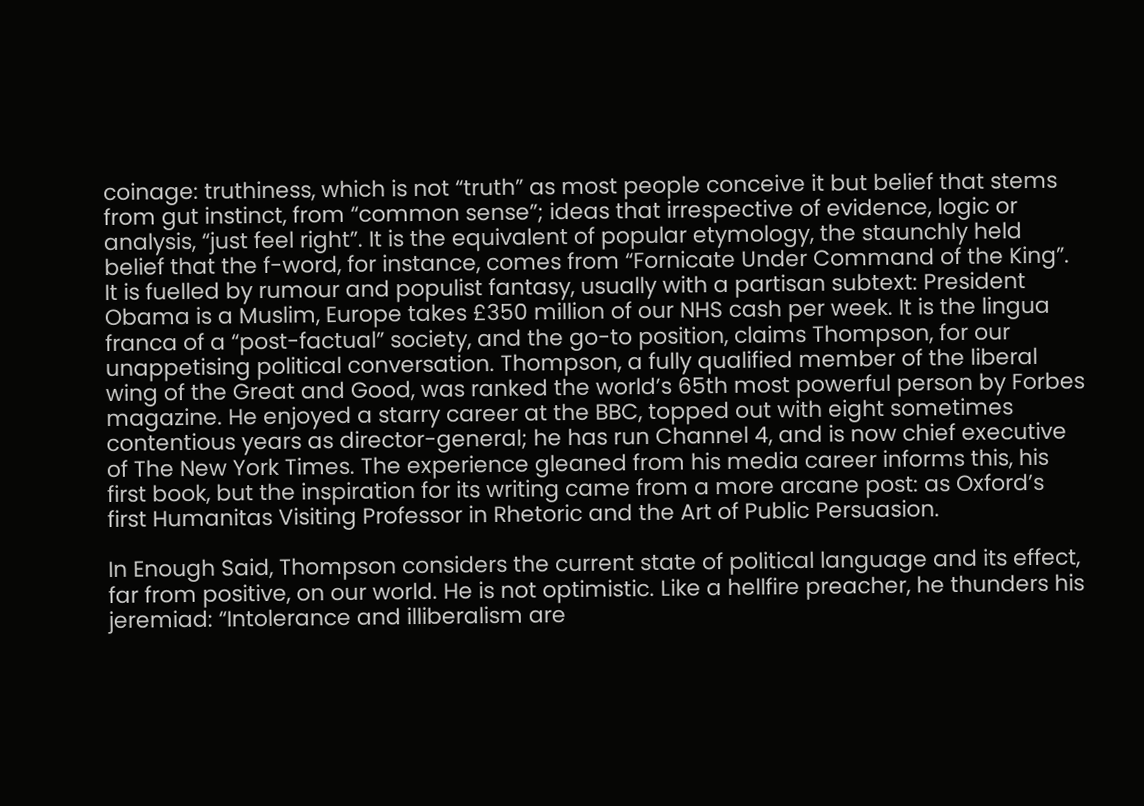coinage: truthiness, which is not “truth” as most people conceive it but belief that stems from gut instinct, from “common sense”; ideas that irrespective of evidence, logic or analysis, “just feel right”. It is the equivalent of popular etymology, the staunchly held belief that the f-word, for instance, comes from “Fornicate Under Command of the King”. It is fuelled by rumour and populist fantasy, usually with a partisan subtext: President Obama is a Muslim, Europe takes £350 million of our NHS cash per week. It is the lingua franca of a “post-factual” society, and the go-to position, claims Thompson, for our unappetising political conversation. Thompson, a fully qualified member of the liberal wing of the Great and Good, was ranked the world’s 65th most powerful person by Forbes magazine. He enjoyed a starry career at the BBC, topped out with eight sometimes contentious years as director-general; he has run Channel 4, and is now chief executive of The New York Times. The experience gleaned from his media career informs this, his first book, but the inspiration for its writing came from a more arcane post: as Oxford’s first Humanitas Visiting Professor in Rhetoric and the Art of Public Persuasion.

In Enough Said, Thompson considers the current state of political language and its effect, far from positive, on our world. He is not optimistic. Like a hellfire preacher, he thunders his jeremiad: “Intolerance and illiberalism are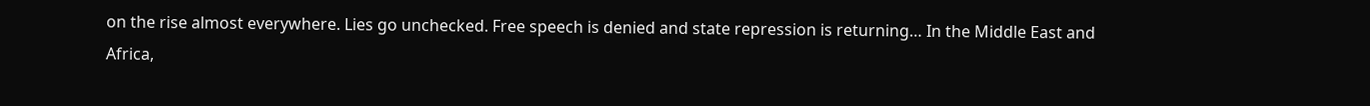on the rise almost everywhere. Lies go unchecked. Free speech is denied and state repression is returning… In the Middle East and Africa,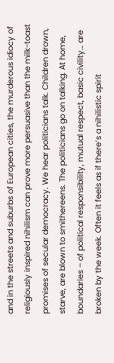and in the streets and suburbs of European cities, the murderous idiocy of religiously inspired nihilism can prove more persuasive than the milk-toast promises of secular democracy. We hear politicians talk. Children drown, starve, are blown to smithereens. The politicians go on talking. At home, boundaries – of political responsibility, mutual respect, basic civility… are broken by the week. Often it feels as if there’s a nihilistic spirit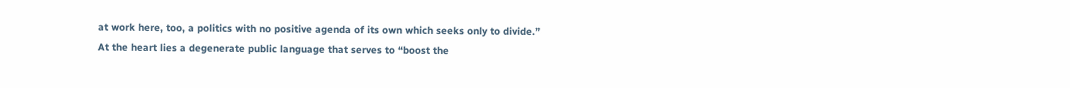at work here, too, a politics with no positive agenda of its own which seeks only to divide.” At the heart lies a degenerate public language that serves to “boost the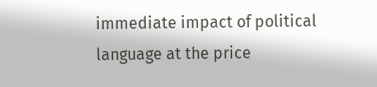immediate impact of political language at the price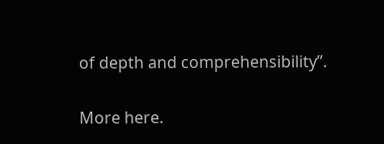of depth and comprehensibility”.

More here.